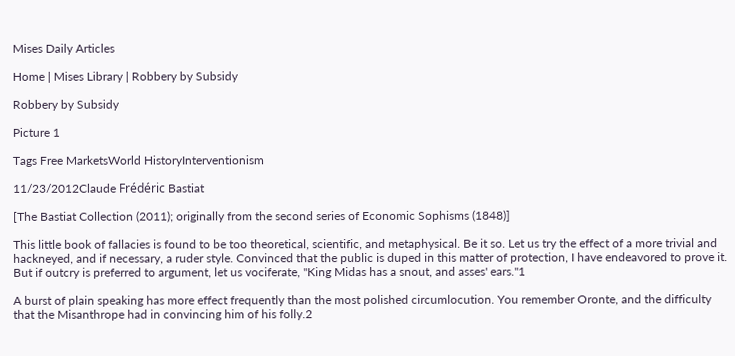Mises Daily Articles

Home | Mises Library | Robbery by Subsidy

Robbery by Subsidy

Picture 1

Tags Free MarketsWorld HistoryInterventionism

11/23/2012Claude Frédéric Bastiat

[The Bastiat Collection (2011); originally from the second series of Economic Sophisms (1848)]

This little book of fallacies is found to be too theoretical, scientific, and metaphysical. Be it so. Let us try the effect of a more trivial and hackneyed, and if necessary, a ruder style. Convinced that the public is duped in this matter of protection, I have endeavored to prove it. But if outcry is preferred to argument, let us vociferate, "King Midas has a snout, and asses' ears."1

A burst of plain speaking has more effect frequently than the most polished circumlocution. You remember Oronte, and the difficulty that the Misanthrope had in convincing him of his folly.2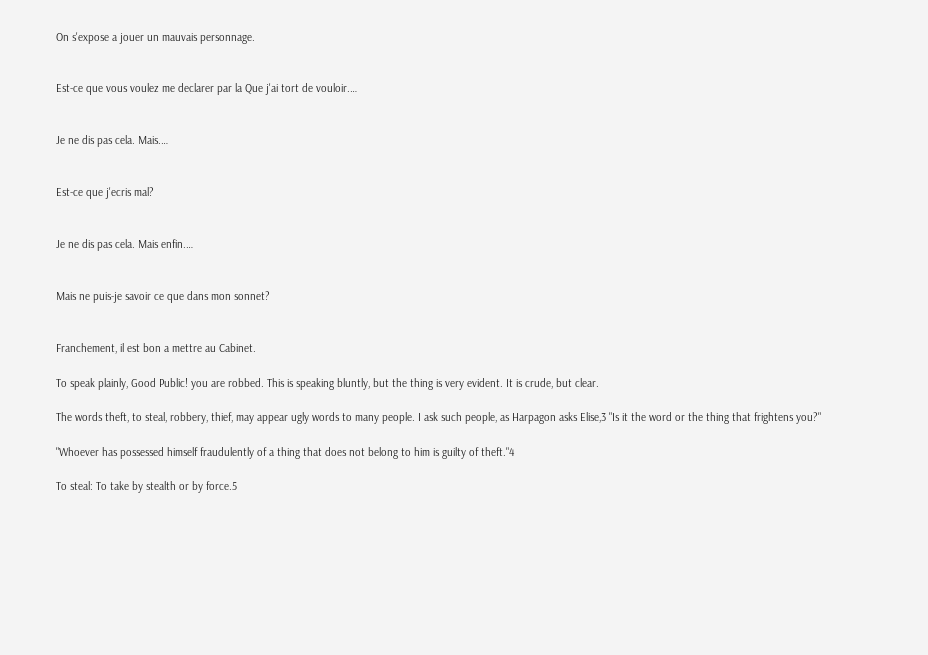On s'expose a jouer un mauvais personnage.


Est-ce que vous voulez me declarer par la Que j'ai tort de vouloir.…


Je ne dis pas cela. Mais.…


Est-ce que j'ecris mal?


Je ne dis pas cela. Mais enfin.…


Mais ne puis-je savoir ce que dans mon sonnet?


Franchement, il est bon a mettre au Cabinet.

To speak plainly, Good Public! you are robbed. This is speaking bluntly, but the thing is very evident. It is crude, but clear.

The words theft, to steal, robbery, thief, may appear ugly words to many people. I ask such people, as Harpagon asks Elise,3 "Is it the word or the thing that frightens you?"

"Whoever has possessed himself fraudulently of a thing that does not belong to him is guilty of theft."4

To steal: To take by stealth or by force.5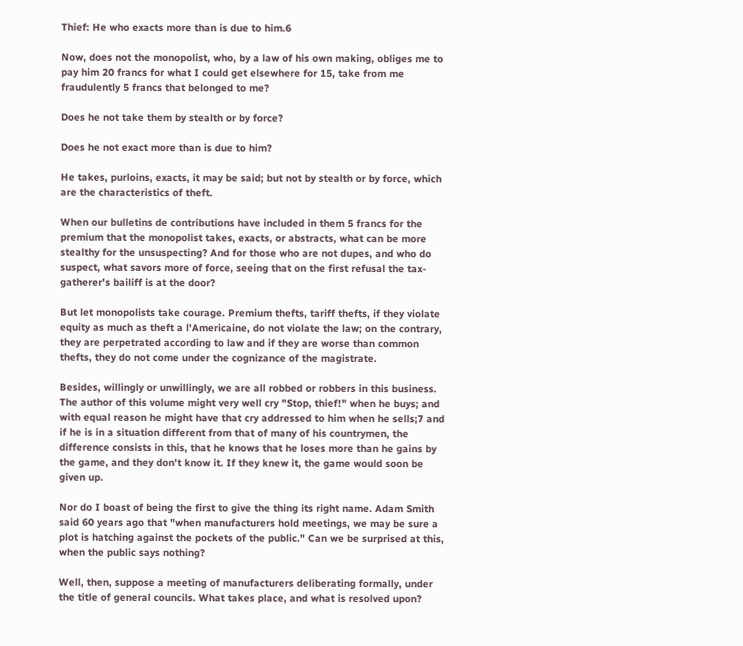Thief: He who exacts more than is due to him.6

Now, does not the monopolist, who, by a law of his own making, obliges me to pay him 20 francs for what I could get elsewhere for 15, take from me fraudulently 5 francs that belonged to me?

Does he not take them by stealth or by force?

Does he not exact more than is due to him?

He takes, purloins, exacts, it may be said; but not by stealth or by force, which are the characteristics of theft.

When our bulletins de contributions have included in them 5 francs for the premium that the monopolist takes, exacts, or abstracts, what can be more stealthy for the unsuspecting? And for those who are not dupes, and who do suspect, what savors more of force, seeing that on the first refusal the tax-gatherer's bailiff is at the door?

But let monopolists take courage. Premium thefts, tariff thefts, if they violate equity as much as theft a l'Americaine, do not violate the law; on the contrary, they are perpetrated according to law and if they are worse than common thefts, they do not come under the cognizance of the magistrate.

Besides, willingly or unwillingly, we are all robbed or robbers in this business. The author of this volume might very well cry "Stop, thief!" when he buys; and with equal reason he might have that cry addressed to him when he sells;7 and if he is in a situation different from that of many of his countrymen, the difference consists in this, that he knows that he loses more than he gains by the game, and they don't know it. If they knew it, the game would soon be given up.

Nor do I boast of being the first to give the thing its right name. Adam Smith said 60 years ago that "when manufacturers hold meetings, we may be sure a plot is hatching against the pockets of the public." Can we be surprised at this, when the public says nothing?

Well, then, suppose a meeting of manufacturers deliberating formally, under the title of general councils. What takes place, and what is resolved upon?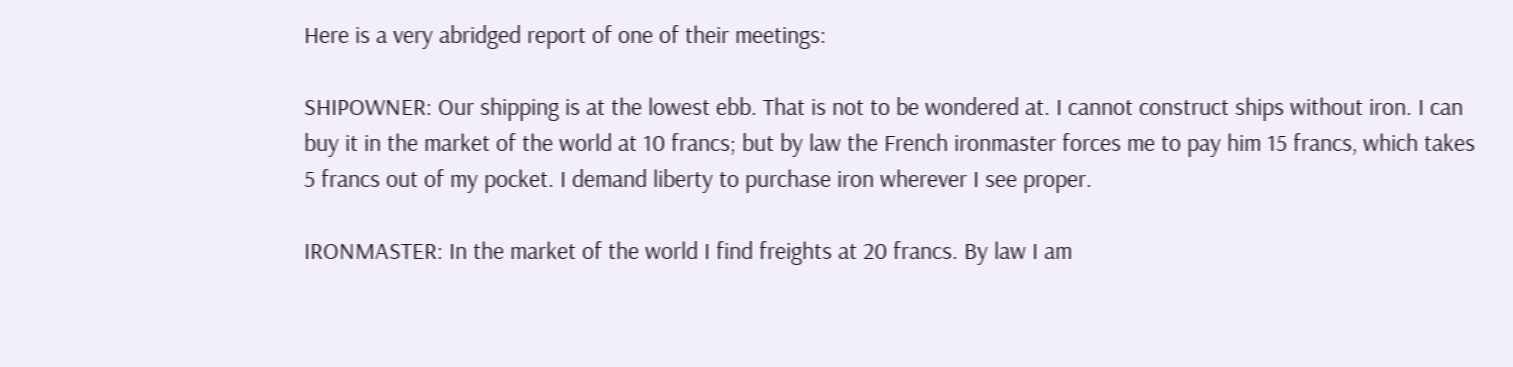Here is a very abridged report of one of their meetings:

SHIPOWNER: Our shipping is at the lowest ebb. That is not to be wondered at. I cannot construct ships without iron. I can buy it in the market of the world at 10 francs; but by law the French ironmaster forces me to pay him 15 francs, which takes 5 francs out of my pocket. I demand liberty to purchase iron wherever I see proper.

IRONMASTER: In the market of the world I find freights at 20 francs. By law I am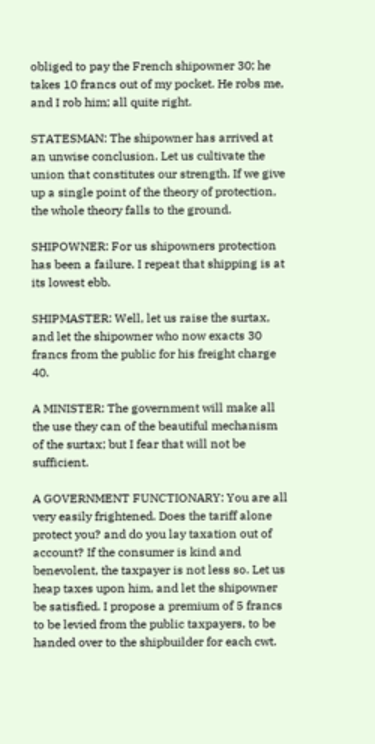obliged to pay the French shipowner 30; he takes 10 francs out of my pocket. He robs me, and I rob him; all quite right.

STATESMAN: The shipowner has arrived at an unwise conclusion. Let us cultivate the union that constitutes our strength. If we give up a single point of the theory of protection, the whole theory falls to the ground.

SHIPOWNER: For us shipowners protection has been a failure. I repeat that shipping is at its lowest ebb.

SHIPMASTER: Well, let us raise the surtax, and let the shipowner who now exacts 30 francs from the public for his freight charge 40.

A MINISTER: The government will make all the use they can of the beautiful mechanism of the surtax; but I fear that will not be sufficient.

A GOVERNMENT FUNCTIONARY: You are all very easily frightened. Does the tariff alone protect you? and do you lay taxation out of account? If the consumer is kind and benevolent, the taxpayer is not less so. Let us heap taxes upon him, and let the shipowner be satisfied. I propose a premium of 5 francs to be levied from the public taxpayers, to be handed over to the shipbuilder for each cwt.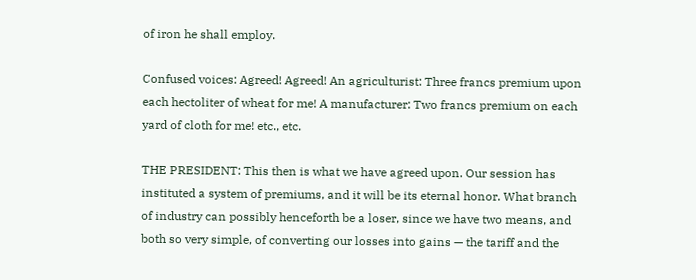of iron he shall employ.

Confused voices: Agreed! Agreed! An agriculturist: Three francs premium upon each hectoliter of wheat for me! A manufacturer: Two francs premium on each yard of cloth for me! etc., etc.

THE PRESIDENT: This then is what we have agreed upon. Our session has instituted a system of premiums, and it will be its eternal honor. What branch of industry can possibly henceforth be a loser, since we have two means, and both so very simple, of converting our losses into gains — the tariff and the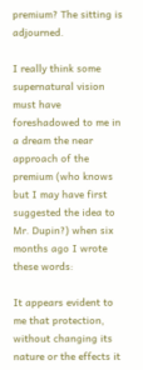premium? The sitting is adjourned.

I really think some supernatural vision must have foreshadowed to me in a dream the near approach of the premium (who knows but I may have first suggested the idea to Mr. Dupin?) when six months ago I wrote these words:

It appears evident to me that protection, without changing its nature or the effects it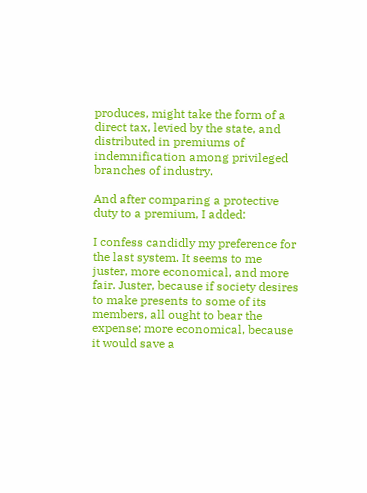produces, might take the form of a direct tax, levied by the state, and distributed in premiums of indemnification among privileged branches of industry.

And after comparing a protective duty to a premium, I added:

I confess candidly my preference for the last system. It seems to me juster, more economical, and more fair. Juster, because if society desires to make presents to some of its members, all ought to bear the expense; more economical, because it would save a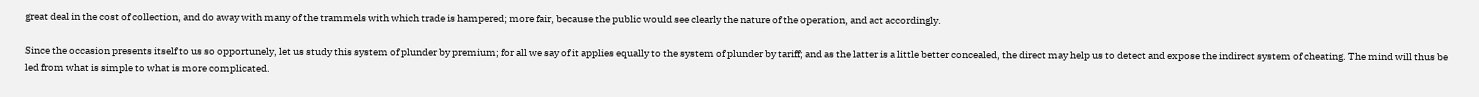great deal in the cost of collection, and do away with many of the trammels with which trade is hampered; more fair, because the public would see clearly the nature of the operation, and act accordingly.

Since the occasion presents itself to us so opportunely, let us study this system of plunder by premium; for all we say of it applies equally to the system of plunder by tariff; and as the latter is a little better concealed, the direct may help us to detect and expose the indirect system of cheating. The mind will thus be led from what is simple to what is more complicated.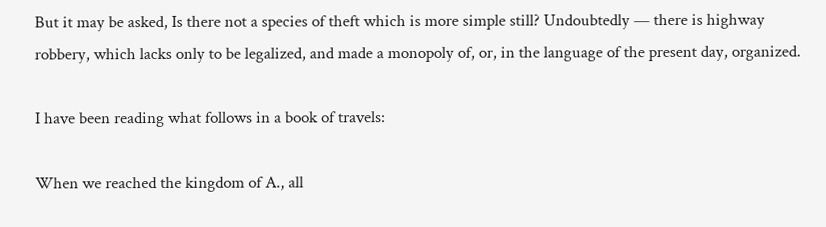But it may be asked, Is there not a species of theft which is more simple still? Undoubtedly — there is highway robbery, which lacks only to be legalized, and made a monopoly of, or, in the language of the present day, organized.

I have been reading what follows in a book of travels:

When we reached the kingdom of A., all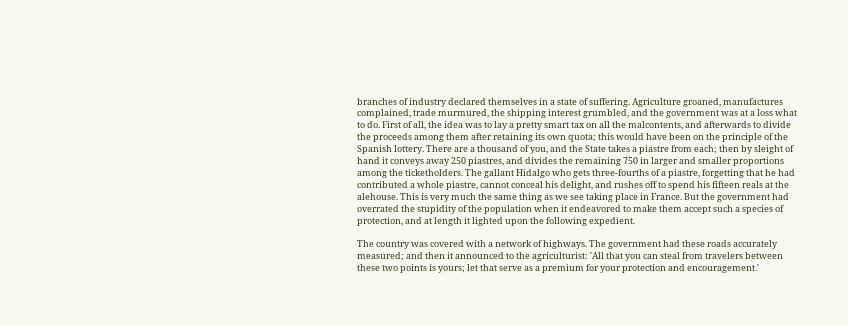branches of industry declared themselves in a state of suffering. Agriculture groaned, manufactures complained, trade murmured, the shipping interest grumbled, and the government was at a loss what to do. First of all, the idea was to lay a pretty smart tax on all the malcontents, and afterwards to divide the proceeds among them after retaining its own quota; this would have been on the principle of the Spanish lottery. There are a thousand of you, and the State takes a piastre from each; then by sleight of hand it conveys away 250 piastres, and divides the remaining 750 in larger and smaller proportions among the ticketholders. The gallant Hidalgo who gets three-fourths of a piastre, forgetting that he had contributed a whole piastre, cannot conceal his delight, and rushes off to spend his fifteen reals at the alehouse. This is very much the same thing as we see taking place in France. But the government had overrated the stupidity of the population when it endeavored to make them accept such a species of protection, and at length it lighted upon the following expedient.

The country was covered with a network of highways. The government had these roads accurately measured; and then it announced to the agriculturist: 'All that you can steal from travelers between these two points is yours; let that serve as a premium for your protection and encouragement.'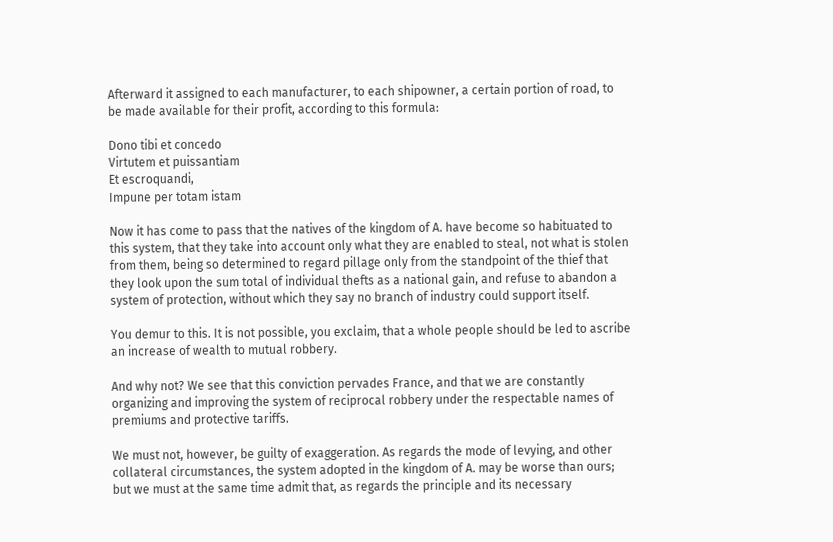Afterward it assigned to each manufacturer, to each shipowner, a certain portion of road, to be made available for their profit, according to this formula:

Dono tibi et concedo
Virtutem et puissantiam
Et escroquandi,
Impune per totam istam

Now it has come to pass that the natives of the kingdom of A. have become so habituated to this system, that they take into account only what they are enabled to steal, not what is stolen from them, being so determined to regard pillage only from the standpoint of the thief that they look upon the sum total of individual thefts as a national gain, and refuse to abandon a system of protection, without which they say no branch of industry could support itself.

You demur to this. It is not possible, you exclaim, that a whole people should be led to ascribe an increase of wealth to mutual robbery.

And why not? We see that this conviction pervades France, and that we are constantly organizing and improving the system of reciprocal robbery under the respectable names of premiums and protective tariffs.

We must not, however, be guilty of exaggeration. As regards the mode of levying, and other collateral circumstances, the system adopted in the kingdom of A. may be worse than ours; but we must at the same time admit that, as regards the principle and its necessary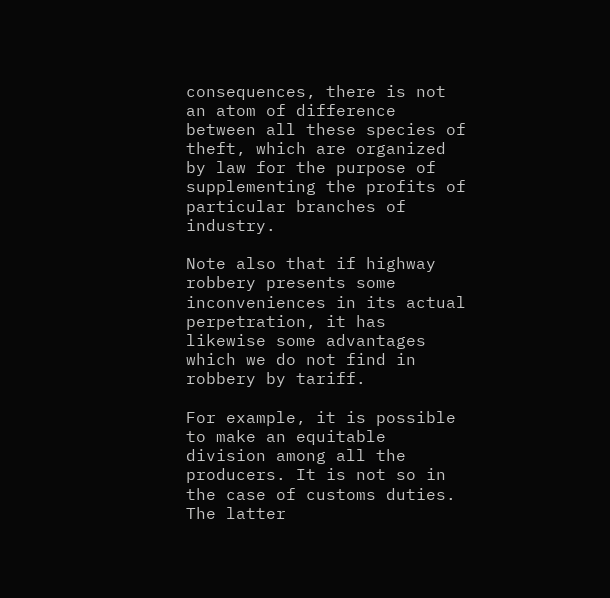consequences, there is not an atom of difference between all these species of theft, which are organized by law for the purpose of supplementing the profits of particular branches of industry.

Note also that if highway robbery presents some inconveniences in its actual perpetration, it has likewise some advantages which we do not find in robbery by tariff.

For example, it is possible to make an equitable division among all the producers. It is not so in the case of customs duties. The latter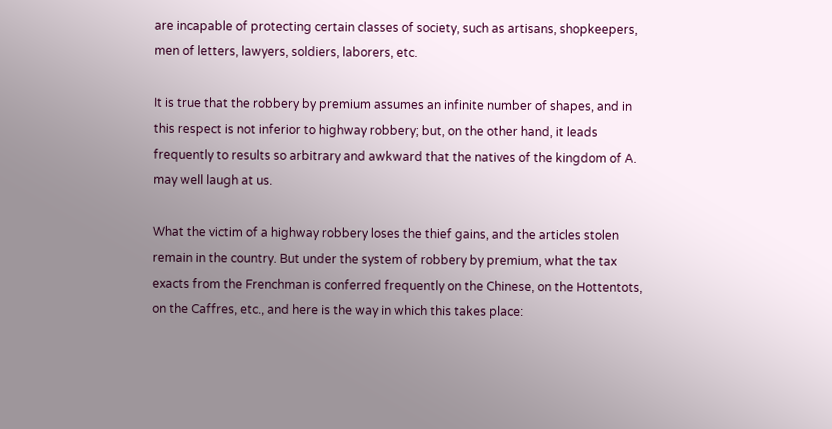are incapable of protecting certain classes of society, such as artisans, shopkeepers, men of letters, lawyers, soldiers, laborers, etc.

It is true that the robbery by premium assumes an infinite number of shapes, and in this respect is not inferior to highway robbery; but, on the other hand, it leads frequently to results so arbitrary and awkward that the natives of the kingdom of A. may well laugh at us.

What the victim of a highway robbery loses the thief gains, and the articles stolen remain in the country. But under the system of robbery by premium, what the tax exacts from the Frenchman is conferred frequently on the Chinese, on the Hottentots, on the Caffres, etc., and here is the way in which this takes place: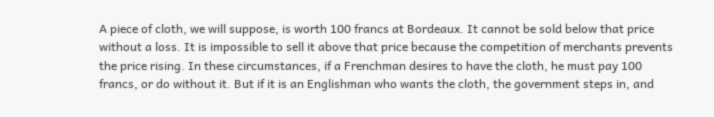A piece of cloth, we will suppose, is worth 100 francs at Bordeaux. It cannot be sold below that price without a loss. It is impossible to sell it above that price because the competition of merchants prevents the price rising. In these circumstances, if a Frenchman desires to have the cloth, he must pay 100 francs, or do without it. But if it is an Englishman who wants the cloth, the government steps in, and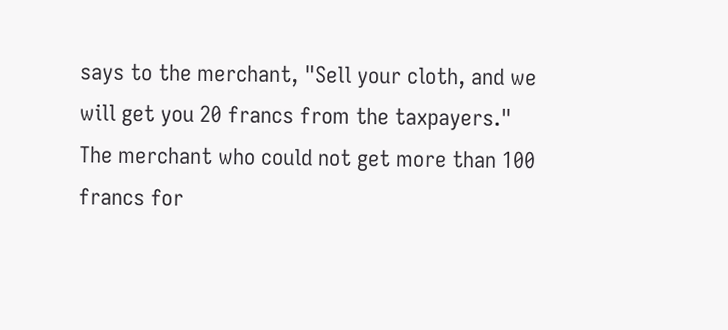says to the merchant, "Sell your cloth, and we will get you 20 francs from the taxpayers." The merchant who could not get more than 100 francs for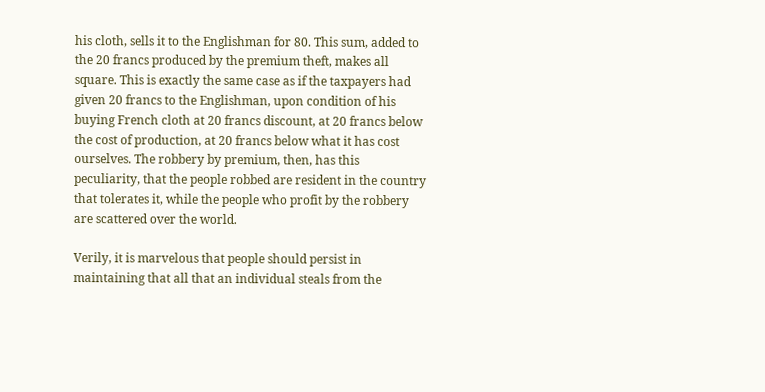his cloth, sells it to the Englishman for 80. This sum, added to the 20 francs produced by the premium theft, makes all square. This is exactly the same case as if the taxpayers had given 20 francs to the Englishman, upon condition of his buying French cloth at 20 francs discount, at 20 francs below the cost of production, at 20 francs below what it has cost ourselves. The robbery by premium, then, has this peculiarity, that the people robbed are resident in the country that tolerates it, while the people who profit by the robbery are scattered over the world.

Verily, it is marvelous that people should persist in maintaining that all that an individual steals from the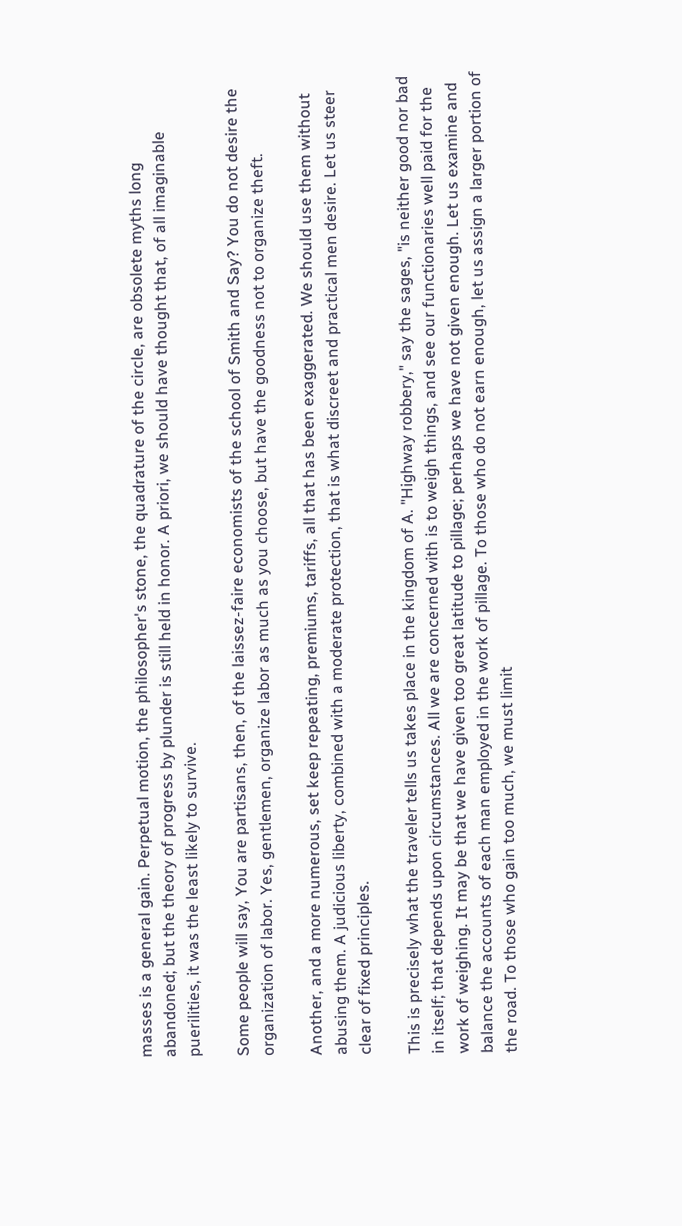masses is a general gain. Perpetual motion, the philosopher's stone, the quadrature of the circle, are obsolete myths long abandoned; but the theory of progress by plunder is still held in honor. A priori, we should have thought that, of all imaginable puerilities, it was the least likely to survive.

Some people will say, You are partisans, then, of the laissez-faire economists of the school of Smith and Say? You do not desire the organization of labor. Yes, gentlemen, organize labor as much as you choose, but have the goodness not to organize theft.

Another, and a more numerous, set keep repeating, premiums, tariffs, all that has been exaggerated. We should use them without abusing them. A judicious liberty, combined with a moderate protection, that is what discreet and practical men desire. Let us steer clear of fixed principles.

This is precisely what the traveler tells us takes place in the kingdom of A. "Highway robbery," say the sages, "is neither good nor bad in itself; that depends upon circumstances. All we are concerned with is to weigh things, and see our functionaries well paid for the work of weighing. It may be that we have given too great latitude to pillage; perhaps we have not given enough. Let us examine and balance the accounts of each man employed in the work of pillage. To those who do not earn enough, let us assign a larger portion of the road. To those who gain too much, we must limit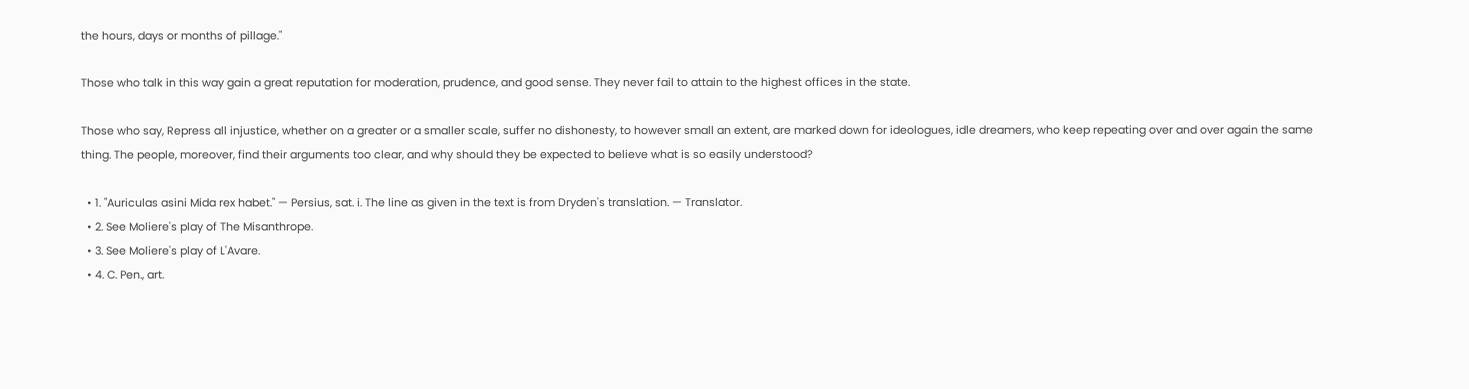the hours, days or months of pillage."

Those who talk in this way gain a great reputation for moderation, prudence, and good sense. They never fail to attain to the highest offices in the state.

Those who say, Repress all injustice, whether on a greater or a smaller scale, suffer no dishonesty, to however small an extent, are marked down for ideologues, idle dreamers, who keep repeating over and over again the same thing. The people, moreover, find their arguments too clear, and why should they be expected to believe what is so easily understood?

  • 1. "Auriculas asini Mida rex habet." — Persius, sat. i. The line as given in the text is from Dryden's translation. — Translator.
  • 2. See Moliere's play of The Misanthrope.
  • 3. See Moliere's play of L'Avare.
  • 4. C. Pen., art.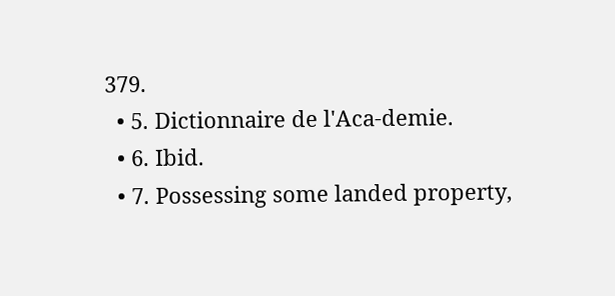379.
  • 5. Dictionnaire de l'Aca-demie.
  • 6. Ibid.
  • 7. Possessing some landed property,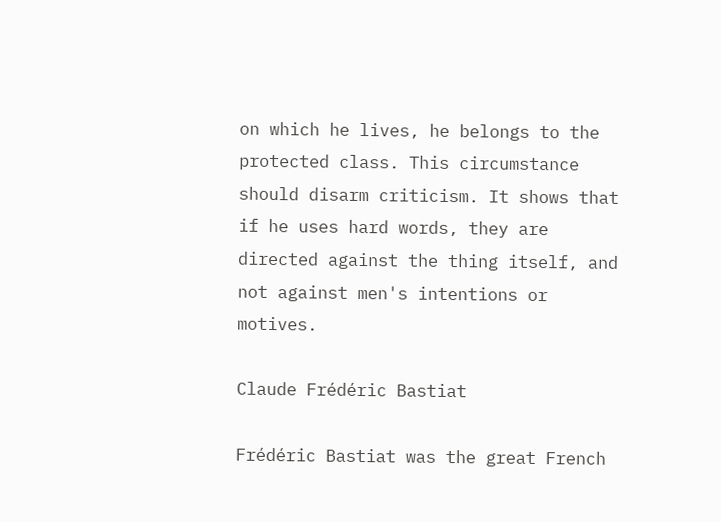on which he lives, he belongs to the protected class. This circumstance should disarm criticism. It shows that if he uses hard words, they are directed against the thing itself, and not against men's intentions or motives.

Claude Frédéric Bastiat

Frédéric Bastiat was the great French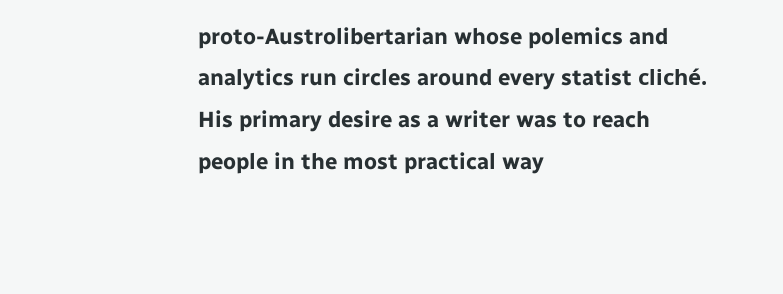proto-Austrolibertarian whose polemics and analytics run circles around every statist cliché. His primary desire as a writer was to reach people in the most practical way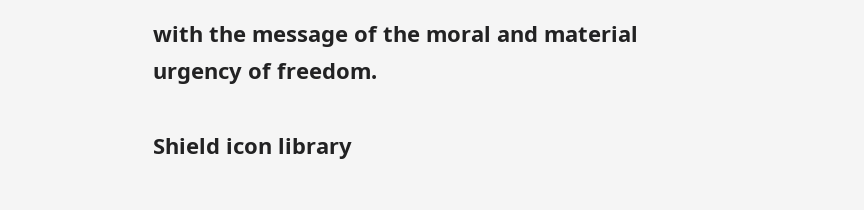with the message of the moral and material urgency of freedom.

Shield icon library